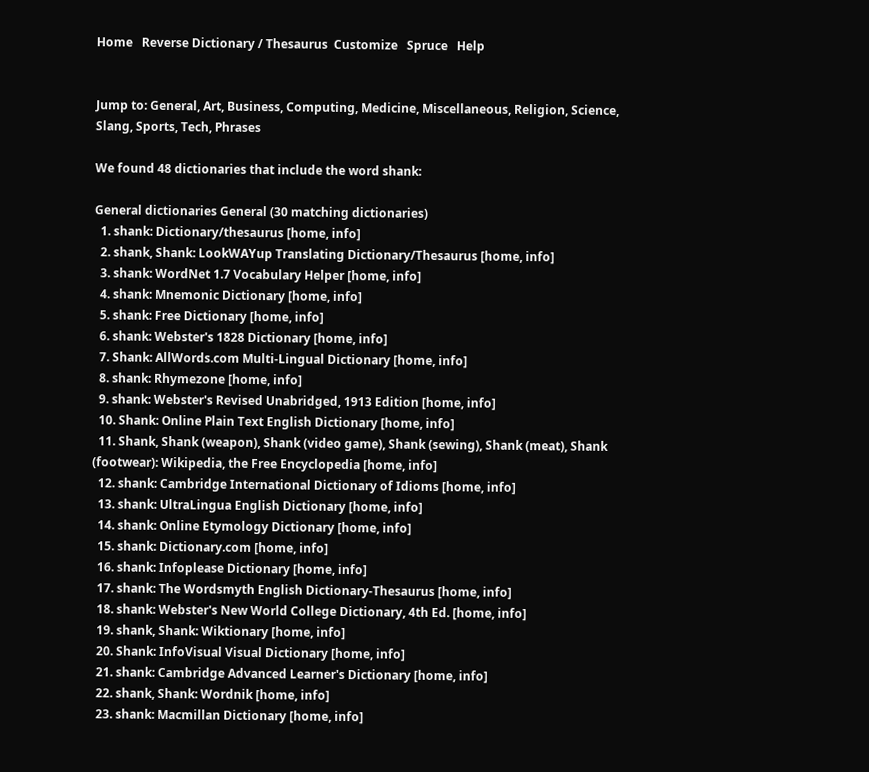Home   Reverse Dictionary / Thesaurus  Customize   Spruce   Help


Jump to: General, Art, Business, Computing, Medicine, Miscellaneous, Religion, Science, Slang, Sports, Tech, Phrases

We found 48 dictionaries that include the word shank:

General dictionaries General (30 matching dictionaries)
  1. shank: Dictionary/thesaurus [home, info]
  2. shank, Shank: LookWAYup Translating Dictionary/Thesaurus [home, info]
  3. shank: WordNet 1.7 Vocabulary Helper [home, info]
  4. shank: Mnemonic Dictionary [home, info]
  5. shank: Free Dictionary [home, info]
  6. shank: Webster's 1828 Dictionary [home, info]
  7. Shank: AllWords.com Multi-Lingual Dictionary [home, info]
  8. shank: Rhymezone [home, info]
  9. shank: Webster's Revised Unabridged, 1913 Edition [home, info]
  10. Shank: Online Plain Text English Dictionary [home, info]
  11. Shank, Shank (weapon), Shank (video game), Shank (sewing), Shank (meat), Shank (footwear): Wikipedia, the Free Encyclopedia [home, info]
  12. shank: Cambridge International Dictionary of Idioms [home, info]
  13. shank: UltraLingua English Dictionary [home, info]
  14. shank: Online Etymology Dictionary [home, info]
  15. shank: Dictionary.com [home, info]
  16. shank: Infoplease Dictionary [home, info]
  17. shank: The Wordsmyth English Dictionary-Thesaurus [home, info]
  18. shank: Webster's New World College Dictionary, 4th Ed. [home, info]
  19. shank, Shank: Wiktionary [home, info]
  20. Shank: InfoVisual Visual Dictionary [home, info]
  21. shank: Cambridge Advanced Learner's Dictionary [home, info]
  22. shank, Shank: Wordnik [home, info]
  23. shank: Macmillan Dictionary [home, info]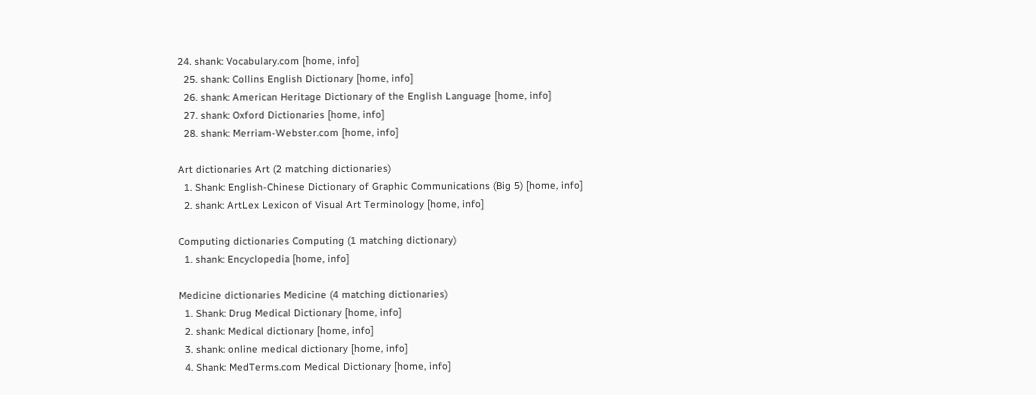24. shank: Vocabulary.com [home, info]
  25. shank: Collins English Dictionary [home, info]
  26. shank: American Heritage Dictionary of the English Language [home, info]
  27. shank: Oxford Dictionaries [home, info]
  28. shank: Merriam-Webster.com [home, info]

Art dictionaries Art (2 matching dictionaries)
  1. Shank: English-Chinese Dictionary of Graphic Communications (Big 5) [home, info]
  2. shank: ArtLex Lexicon of Visual Art Terminology [home, info]

Computing dictionaries Computing (1 matching dictionary)
  1. shank: Encyclopedia [home, info]

Medicine dictionaries Medicine (4 matching dictionaries)
  1. Shank: Drug Medical Dictionary [home, info]
  2. shank: Medical dictionary [home, info]
  3. shank: online medical dictionary [home, info]
  4. Shank: MedTerms.com Medical Dictionary [home, info]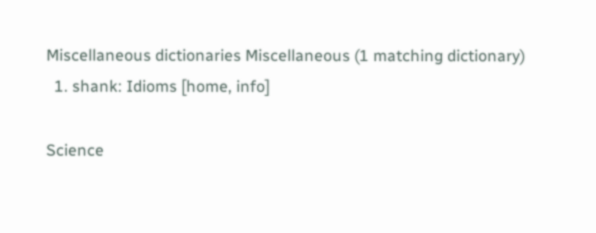Miscellaneous dictionaries Miscellaneous (1 matching dictionary)
  1. shank: Idioms [home, info]

Science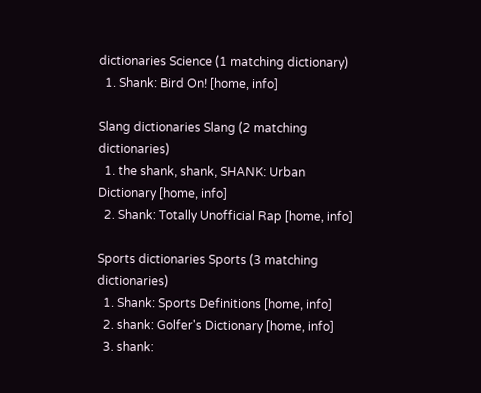dictionaries Science (1 matching dictionary)
  1. Shank: Bird On! [home, info]

Slang dictionaries Slang (2 matching dictionaries)
  1. the shank, shank, SHANK: Urban Dictionary [home, info]
  2. Shank: Totally Unofficial Rap [home, info]

Sports dictionaries Sports (3 matching dictionaries)
  1. Shank: Sports Definitions [home, info]
  2. shank: Golfer's Dictionary [home, info]
  3. shank: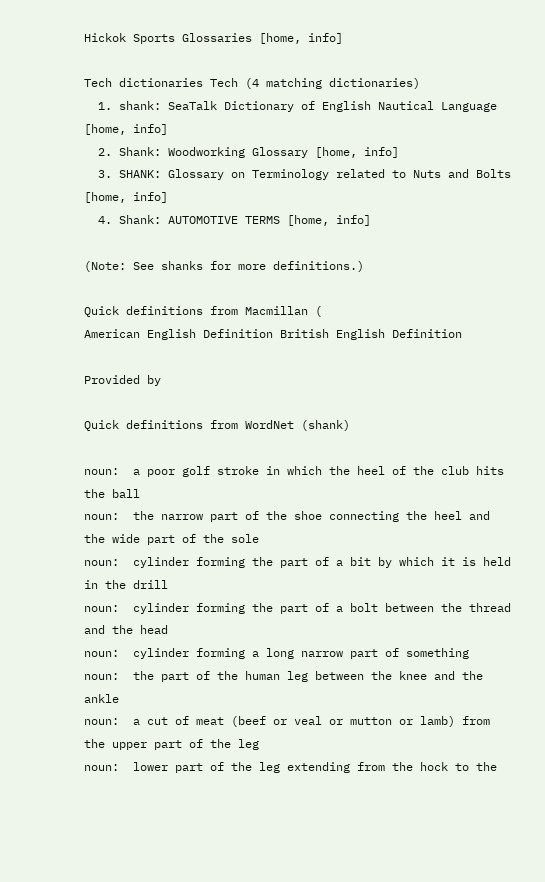Hickok Sports Glossaries [home, info]

Tech dictionaries Tech (4 matching dictionaries)
  1. shank: SeaTalk Dictionary of English Nautical Language [home, info]
  2. Shank: Woodworking Glossary [home, info]
  3. SHANK: Glossary on Terminology related to Nuts and Bolts [home, info]
  4. Shank: AUTOMOTIVE TERMS [home, info]

(Note: See shanks for more definitions.)

Quick definitions from Macmillan (
American English Definition British English Definition

Provided by

Quick definitions from WordNet (shank)

noun:  a poor golf stroke in which the heel of the club hits the ball
noun:  the narrow part of the shoe connecting the heel and the wide part of the sole
noun:  cylinder forming the part of a bit by which it is held in the drill
noun:  cylinder forming the part of a bolt between the thread and the head
noun:  cylinder forming a long narrow part of something
noun:  the part of the human leg between the knee and the ankle
noun:  a cut of meat (beef or veal or mutton or lamb) from the upper part of the leg
noun:  lower part of the leg extending from the hock to the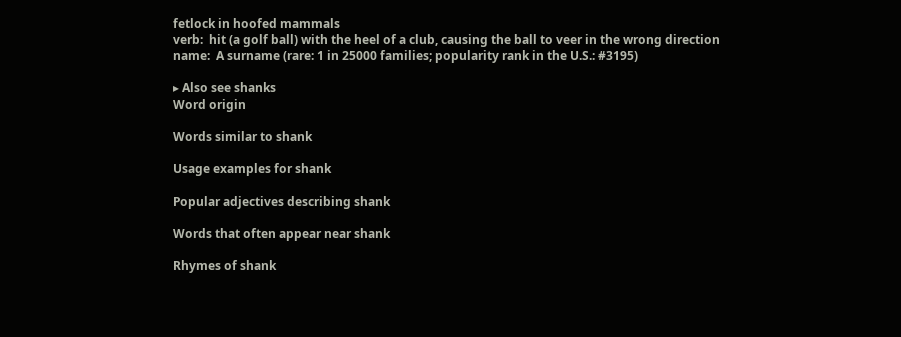fetlock in hoofed mammals
verb:  hit (a golf ball) with the heel of a club, causing the ball to veer in the wrong direction
name:  A surname (rare: 1 in 25000 families; popularity rank in the U.S.: #3195)

▸ Also see shanks
Word origin

Words similar to shank

Usage examples for shank

Popular adjectives describing shank

Words that often appear near shank

Rhymes of shank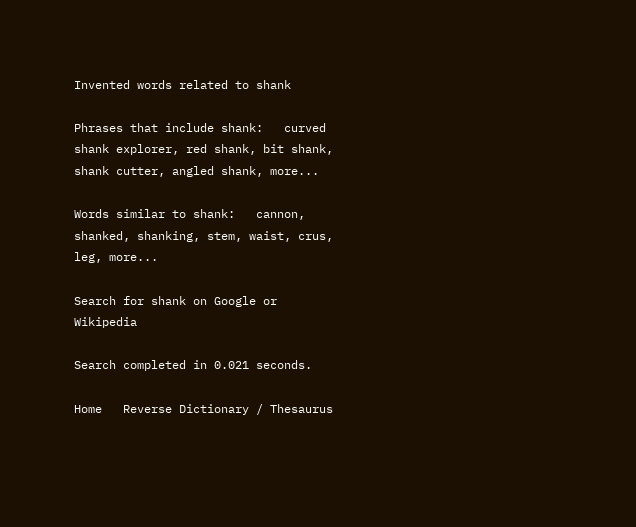Invented words related to shank

Phrases that include shank:   curved shank explorer, red shank, bit shank, shank cutter, angled shank, more...

Words similar to shank:   cannon, shanked, shanking, stem, waist, crus, leg, more...

Search for shank on Google or Wikipedia

Search completed in 0.021 seconds.

Home   Reverse Dictionary / Thesaurus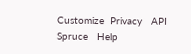Customize  Privacy   API   Spruce   Help